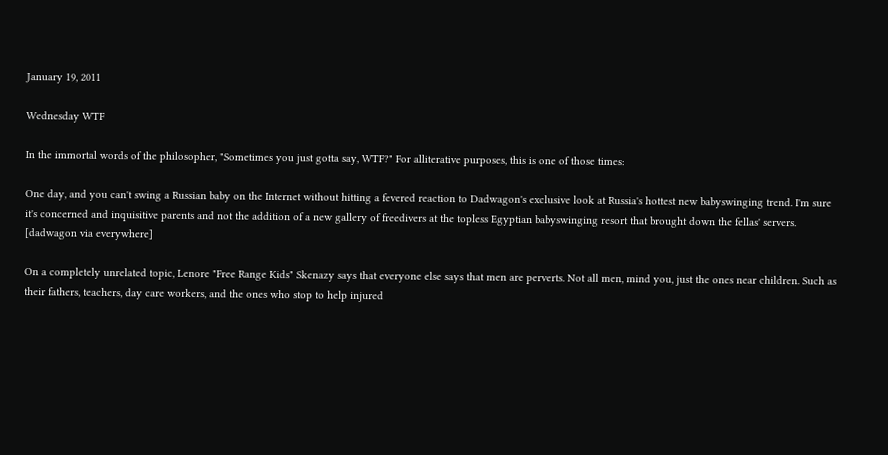January 19, 2011

Wednesday WTF

In the immortal words of the philosopher, "Sometimes you just gotta say, WTF?" For alliterative purposes, this is one of those times:

One day, and you can't swing a Russian baby on the Internet without hitting a fevered reaction to Dadwagon's exclusive look at Russia's hottest new babyswinging trend. I'm sure it's concerned and inquisitive parents and not the addition of a new gallery of freedivers at the topless Egyptian babyswinging resort that brought down the fellas' servers. [dadwagon via everywhere]

On a completely unrelated topic, Lenore "Free Range Kids" Skenazy says that everyone else says that men are perverts. Not all men, mind you, just the ones near children. Such as their fathers, teachers, day care workers, and the ones who stop to help injured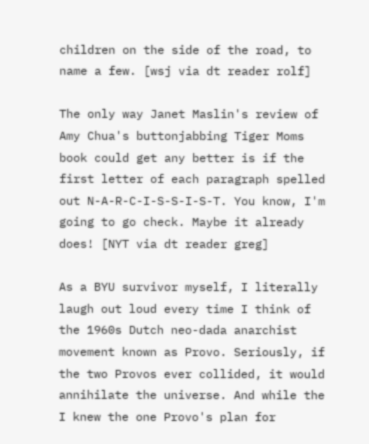children on the side of the road, to name a few. [wsj via dt reader rolf]

The only way Janet Maslin's review of Amy Chua's buttonjabbing Tiger Moms book could get any better is if the first letter of each paragraph spelled out N-A-R-C-I-S-S-I-S-T. You know, I'm going to go check. Maybe it already does! [NYT via dt reader greg]

As a BYU survivor myself, I literally laugh out loud every time I think of the 1960s Dutch neo-dada anarchist movement known as Provo. Seriously, if the two Provos ever collided, it would annihilate the universe. And while the I knew the one Provo's plan for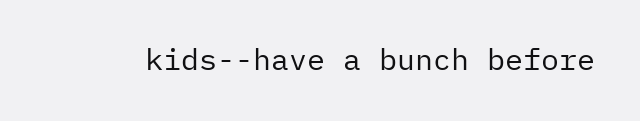kids--have a bunch before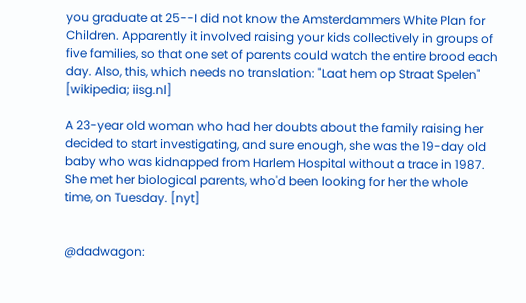you graduate at 25--I did not know the Amsterdammers White Plan for Children. Apparently it involved raising your kids collectively in groups of five families, so that one set of parents could watch the entire brood each day. Also, this, which needs no translation: "Laat hem op Straat Spelen" [wikipedia; iisg.nl]

A 23-year old woman who had her doubts about the family raising her decided to start investigating, and sure enough, she was the 19-day old baby who was kidnapped from Harlem Hospital without a trace in 1987. She met her biological parents, who'd been looking for her the whole time, on Tuesday. [nyt]


@dadwagon: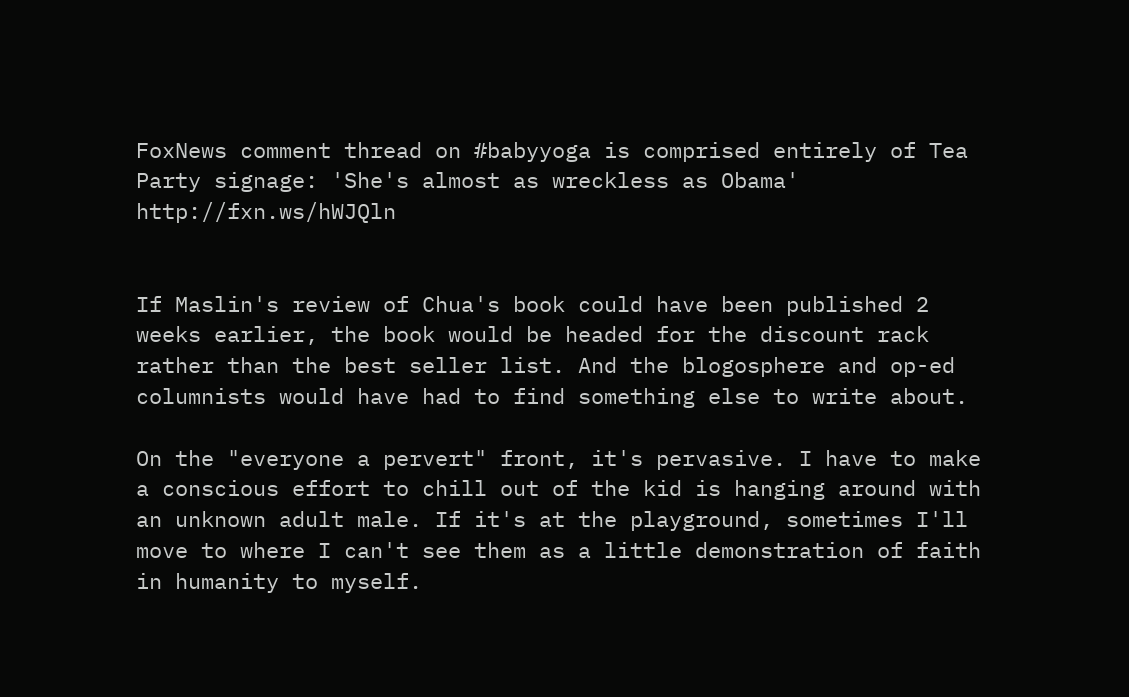FoxNews comment thread on #babyyoga is comprised entirely of Tea Party signage: 'She's almost as wreckless as Obama' http://fxn.ws/hWJQln


If Maslin's review of Chua's book could have been published 2 weeks earlier, the book would be headed for the discount rack rather than the best seller list. And the blogosphere and op-ed columnists would have had to find something else to write about.

On the "everyone a pervert" front, it's pervasive. I have to make a conscious effort to chill out of the kid is hanging around with an unknown adult male. If it's at the playground, sometimes I'll move to where I can't see them as a little demonstration of faith in humanity to myself.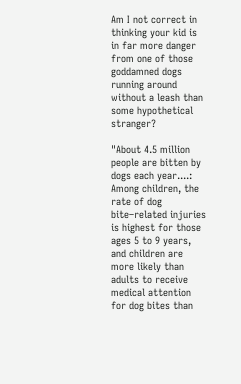Am I not correct in thinking your kid is in far more danger from one of those goddamned dogs running around without a leash than some hypothetical stranger?

"About 4.5 million people are bitten by dogs each year....: Among children, the rate of dog bite–related injuries is highest for those ages 5 to 9 years, and children are more likely than adults to receive medical attention for dog bites than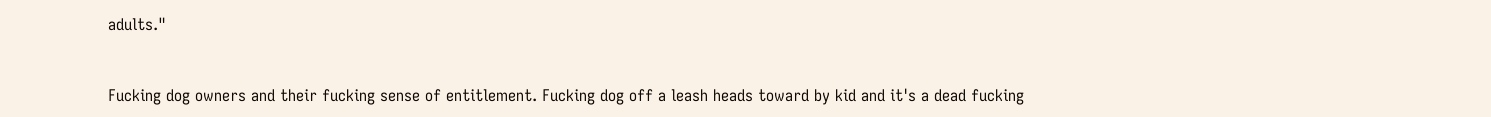adults."


Fucking dog owners and their fucking sense of entitlement. Fucking dog off a leash heads toward by kid and it's a dead fucking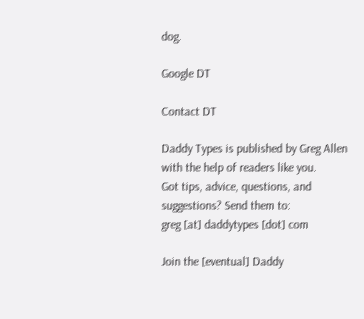dog.

Google DT

Contact DT

Daddy Types is published by Greg Allen with the help of readers like you.
Got tips, advice, questions, and suggestions? Send them to:
greg [at] daddytypes [dot] com

Join the [eventual] Daddy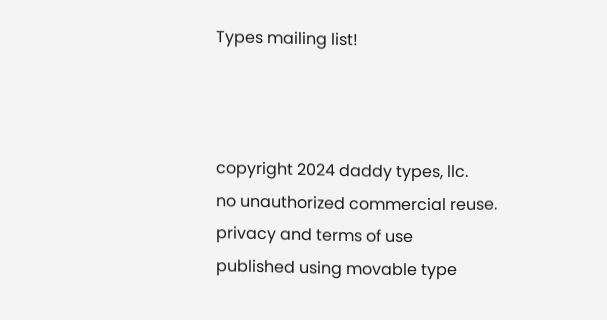Types mailing list!



copyright 2024 daddy types, llc.
no unauthorized commercial reuse.
privacy and terms of use
published using movable type